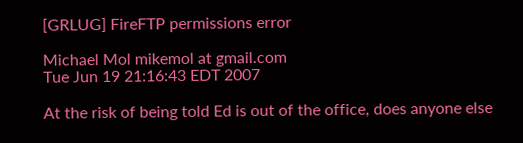[GRLUG] FireFTP permissions error

Michael Mol mikemol at gmail.com
Tue Jun 19 21:16:43 EDT 2007

At the risk of being told Ed is out of the office, does anyone else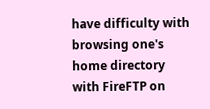have difficulty with browsing one's home directory with FireFTP on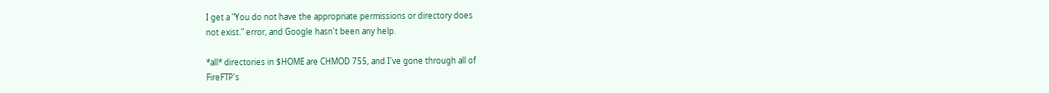I get a "You do not have the appropriate permissions or directory does
not exist." error, and Google hasn't been any help.

*all* directories in $HOME are CHMOD 755, and I've gone through all of
FireFTP's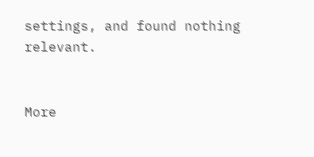settings, and found nothing relevant.


More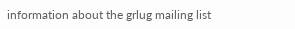information about the grlug mailing list